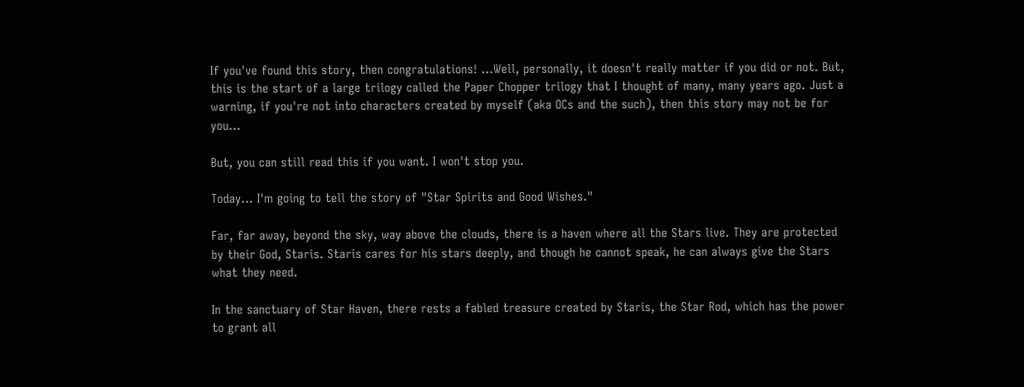If you've found this story, then congratulations! ...Well, personally, it doesn't really matter if you did or not. But, this is the start of a large trilogy called the Paper Chopper trilogy that I thought of many, many years ago. Just a warning, if you're not into characters created by myself (aka OCs and the such), then this story may not be for you...

But, you can still read this if you want. I won't stop you.

Today… I'm going to tell the story of "Star Spirits and Good Wishes."

Far, far away, beyond the sky, way above the clouds, there is a haven where all the Stars live. They are protected by their God, Staris. Staris cares for his stars deeply, and though he cannot speak, he can always give the Stars what they need.

In the sanctuary of Star Haven, there rests a fabled treasure created by Staris, the Star Rod, which has the power to grant all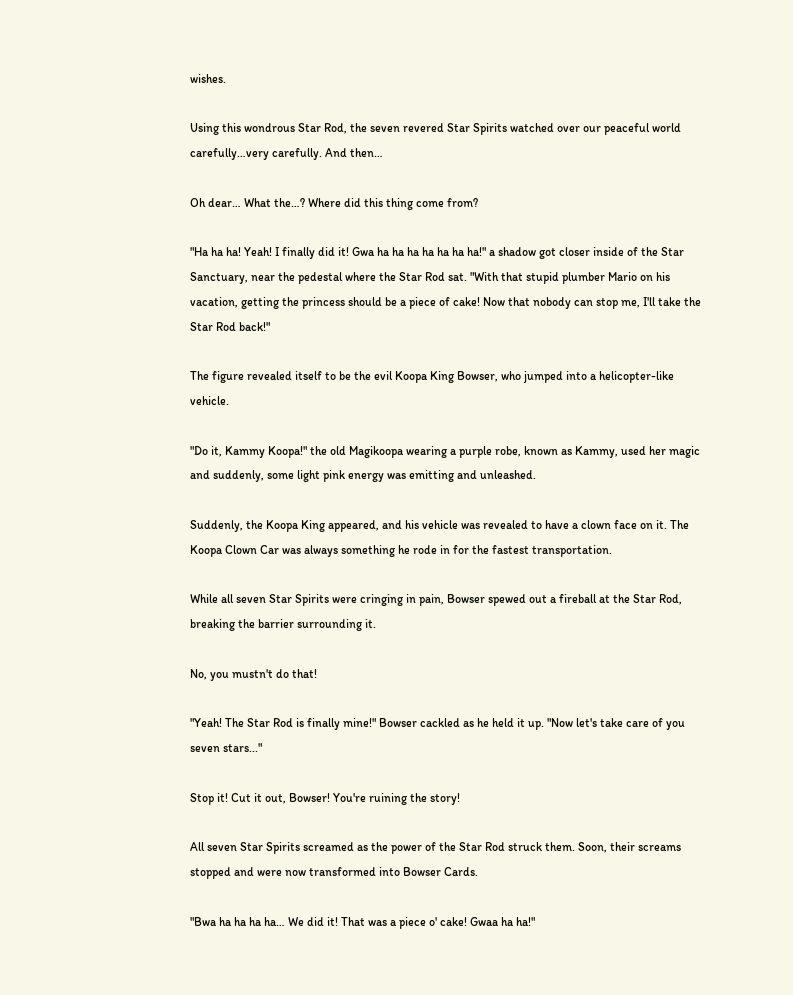wishes.

Using this wondrous Star Rod, the seven revered Star Spirits watched over our peaceful world carefully…very carefully. And then…

Oh dear… What the…? Where did this thing come from?

"Ha ha ha! Yeah! I finally did it! Gwa ha ha ha ha ha ha ha!" a shadow got closer inside of the Star Sanctuary, near the pedestal where the Star Rod sat. "With that stupid plumber Mario on his vacation, getting the princess should be a piece of cake! Now that nobody can stop me, I'll take the Star Rod back!"

The figure revealed itself to be the evil Koopa King Bowser, who jumped into a helicopter-like vehicle.

"Do it, Kammy Koopa!" the old Magikoopa wearing a purple robe, known as Kammy, used her magic and suddenly, some light pink energy was emitting and unleashed.

Suddenly, the Koopa King appeared, and his vehicle was revealed to have a clown face on it. The Koopa Clown Car was always something he rode in for the fastest transportation.

While all seven Star Spirits were cringing in pain, Bowser spewed out a fireball at the Star Rod, breaking the barrier surrounding it.

No, you mustn't do that!

"Yeah! The Star Rod is finally mine!" Bowser cackled as he held it up. "Now let's take care of you seven stars..."

Stop it! Cut it out, Bowser! You're ruining the story!

All seven Star Spirits screamed as the power of the Star Rod struck them. Soon, their screams stopped and were now transformed into Bowser Cards.

"Bwa ha ha ha ha… We did it! That was a piece o' cake! Gwaa ha ha!"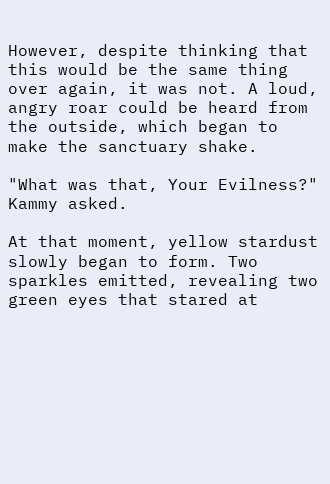However, despite thinking that this would be the same thing over again, it was not. A loud, angry roar could be heard from the outside, which began to make the sanctuary shake.

"What was that, Your Evilness?" Kammy asked.

At that moment, yellow stardust slowly began to form. Two sparkles emitted, revealing two green eyes that stared at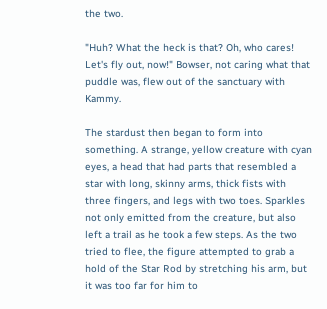the two.

"Huh? What the heck is that? Oh, who cares! Let's fly out, now!" Bowser, not caring what that puddle was, flew out of the sanctuary with Kammy.

The stardust then began to form into something. A strange, yellow creature with cyan eyes, a head that had parts that resembled a star with long, skinny arms, thick fists with three fingers, and legs with two toes. Sparkles not only emitted from the creature, but also left a trail as he took a few steps. As the two tried to flee, the figure attempted to grab a hold of the Star Rod by stretching his arm, but it was too far for him to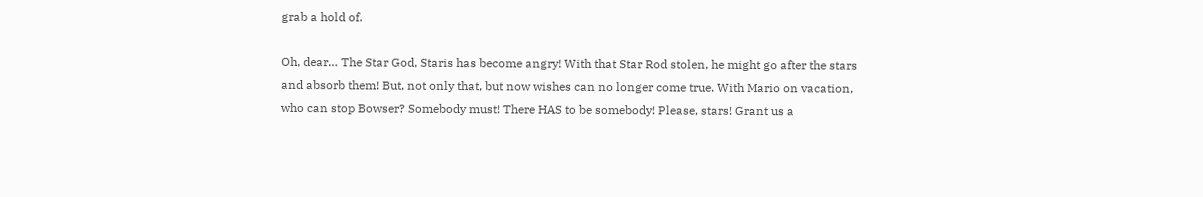grab a hold of.

Oh, dear… The Star God, Staris has become angry! With that Star Rod stolen, he might go after the stars and absorb them! But, not only that, but now wishes can no longer come true. With Mario on vacation, who can stop Bowser? Somebody must! There HAS to be somebody! Please, stars! Grant us a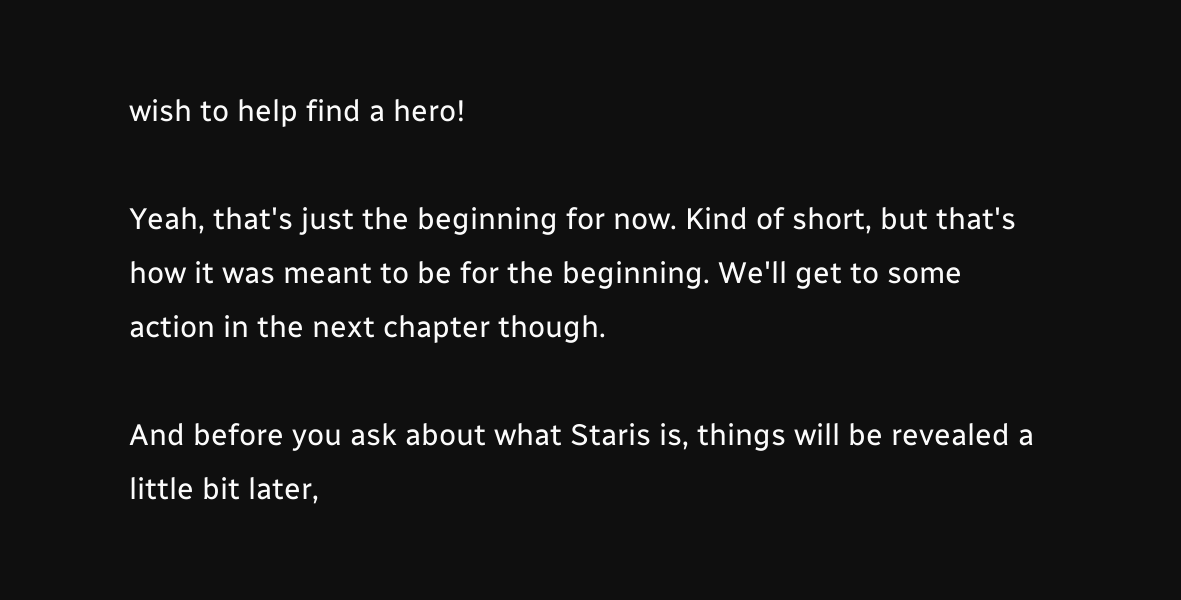wish to help find a hero!

Yeah, that's just the beginning for now. Kind of short, but that's how it was meant to be for the beginning. We'll get to some action in the next chapter though.

And before you ask about what Staris is, things will be revealed a little bit later,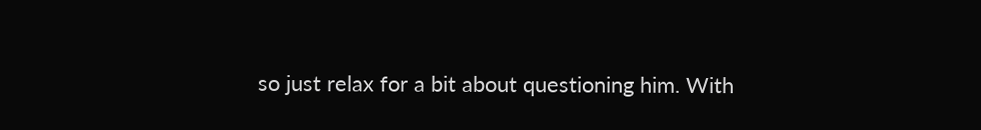so just relax for a bit about questioning him. With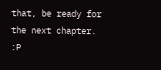that, be ready for the next chapter. :P